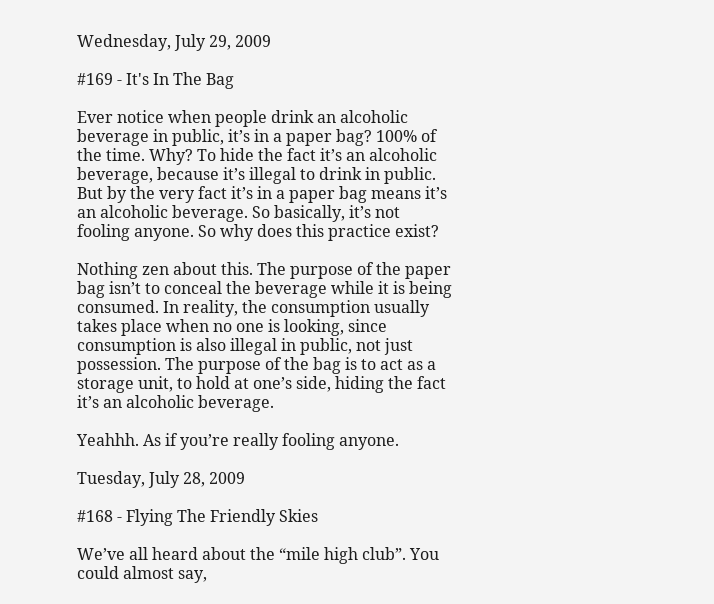Wednesday, July 29, 2009

#169 - It's In The Bag

Ever notice when people drink an alcoholic beverage in public, it’s in a paper bag? 100% of the time. Why? To hide the fact it’s an alcoholic beverage, because it’s illegal to drink in public. But by the very fact it’s in a paper bag means it’s an alcoholic beverage. So basically, it’s not fooling anyone. So why does this practice exist?

Nothing zen about this. The purpose of the paper bag isn’t to conceal the beverage while it is being consumed. In reality, the consumption usually takes place when no one is looking, since consumption is also illegal in public, not just possession. The purpose of the bag is to act as a storage unit, to hold at one’s side, hiding the fact it’s an alcoholic beverage.

Yeahhh. As if you’re really fooling anyone.

Tuesday, July 28, 2009

#168 - Flying The Friendly Skies

We’ve all heard about the “mile high club”. You could almost say,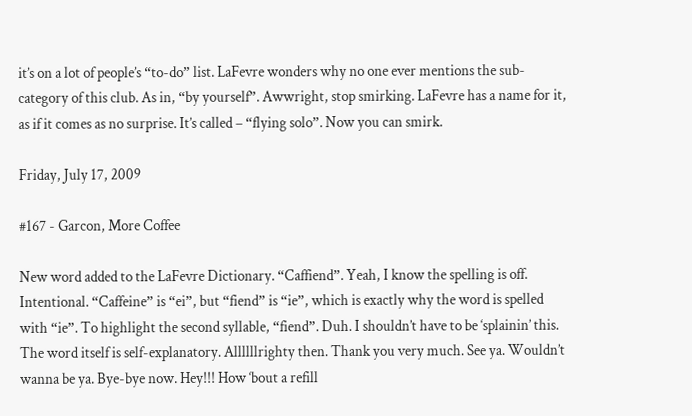it’s on a lot of people’s “to-do” list. LaFevre wonders why no one ever mentions the sub-category of this club. As in, “by yourself”. Awwright, stop smirking. LaFevre has a name for it, as if it comes as no surprise. It’s called – “flying solo”. Now you can smirk.

Friday, July 17, 2009

#167 - Garcon, More Coffee

New word added to the LaFevre Dictionary. “Caffiend”. Yeah, I know the spelling is off. Intentional. “Caffeine” is “ei”, but “fiend” is “ie”, which is exactly why the word is spelled with “ie”. To highlight the second syllable, “fiend”. Duh. I shouldn’t have to be ‘splainin’ this. The word itself is self-explanatory. Allllllrighty then. Thank you very much. See ya. Wouldn’t wanna be ya. Bye-bye now. Hey!!! How ‘bout a refill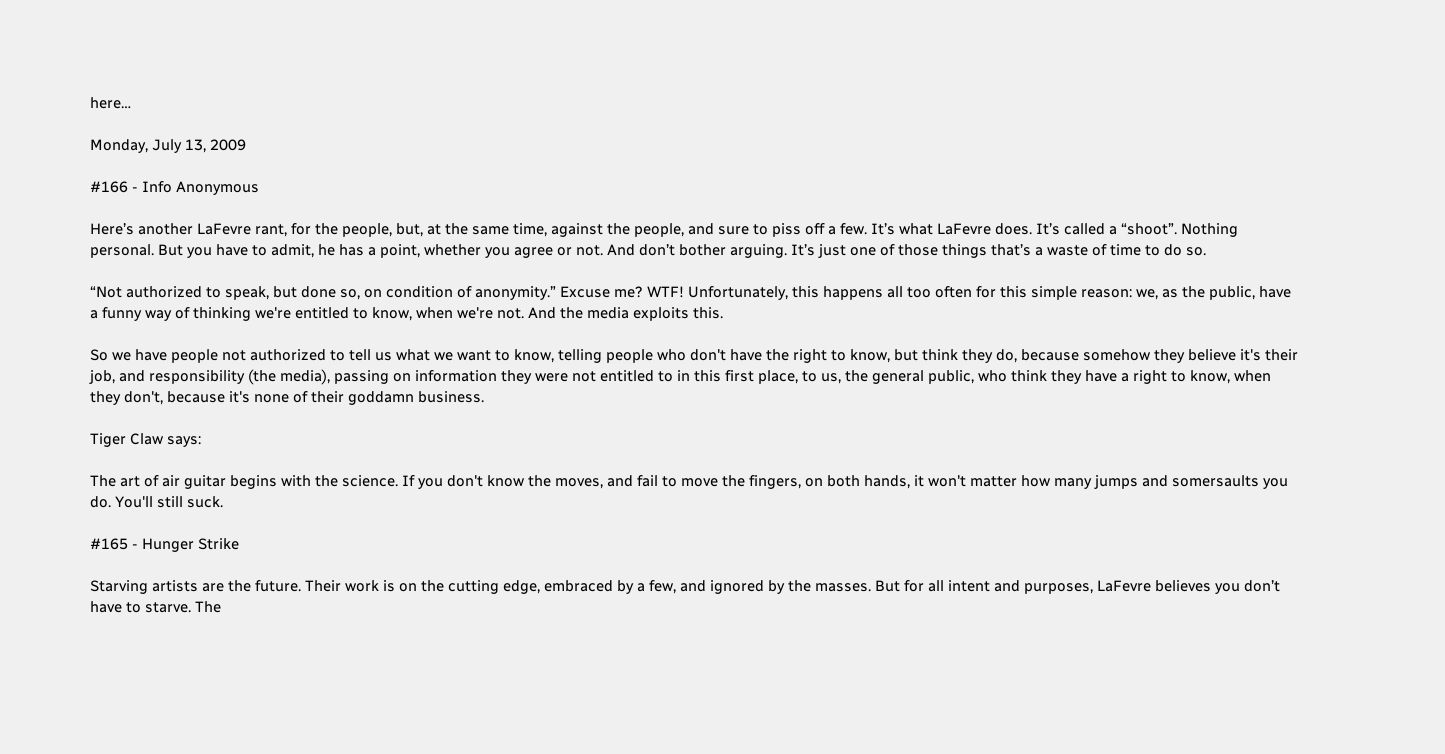here…

Monday, July 13, 2009

#166 - Info Anonymous

Here’s another LaFevre rant, for the people, but, at the same time, against the people, and sure to piss off a few. It’s what LaFevre does. It’s called a “shoot”. Nothing personal. But you have to admit, he has a point, whether you agree or not. And don’t bother arguing. It’s just one of those things that’s a waste of time to do so.

“Not authorized to speak, but done so, on condition of anonymity.” Excuse me? WTF! Unfortunately, this happens all too often for this simple reason: we, as the public, have a funny way of thinking we're entitled to know, when we're not. And the media exploits this.

So we have people not authorized to tell us what we want to know, telling people who don't have the right to know, but think they do, because somehow they believe it's their job, and responsibility (the media), passing on information they were not entitled to in this first place, to us, the general public, who think they have a right to know, when they don't, because it's none of their goddamn business.

Tiger Claw says:

The art of air guitar begins with the science. If you don't know the moves, and fail to move the fingers, on both hands, it won't matter how many jumps and somersaults you do. You'll still suck.

#165 - Hunger Strike

Starving artists are the future. Their work is on the cutting edge, embraced by a few, and ignored by the masses. But for all intent and purposes, LaFevre believes you don’t have to starve. The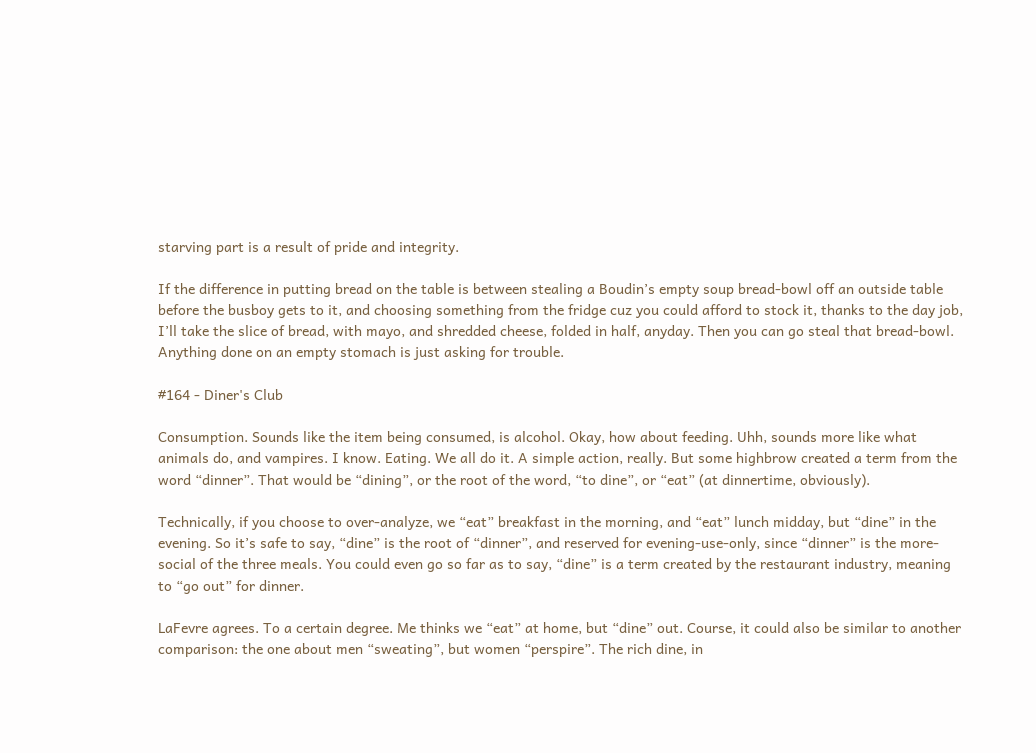starving part is a result of pride and integrity.

If the difference in putting bread on the table is between stealing a Boudin’s empty soup bread-bowl off an outside table before the busboy gets to it, and choosing something from the fridge cuz you could afford to stock it, thanks to the day job, I’ll take the slice of bread, with mayo, and shredded cheese, folded in half, anyday. Then you can go steal that bread-bowl. Anything done on an empty stomach is just asking for trouble.

#164 - Diner's Club

Consumption. Sounds like the item being consumed, is alcohol. Okay, how about feeding. Uhh, sounds more like what animals do, and vampires. I know. Eating. We all do it. A simple action, really. But some highbrow created a term from the word “dinner”. That would be “dining”, or the root of the word, “to dine”, or “eat” (at dinnertime, obviously).

Technically, if you choose to over-analyze, we “eat” breakfast in the morning, and “eat” lunch midday, but “dine” in the evening. So it’s safe to say, “dine” is the root of “dinner”, and reserved for evening-use-only, since “dinner” is the more-social of the three meals. You could even go so far as to say, “dine” is a term created by the restaurant industry, meaning to “go out” for dinner.

LaFevre agrees. To a certain degree. Me thinks we “eat” at home, but “dine” out. Course, it could also be similar to another comparison: the one about men “sweating”, but women “perspire”. The rich dine, in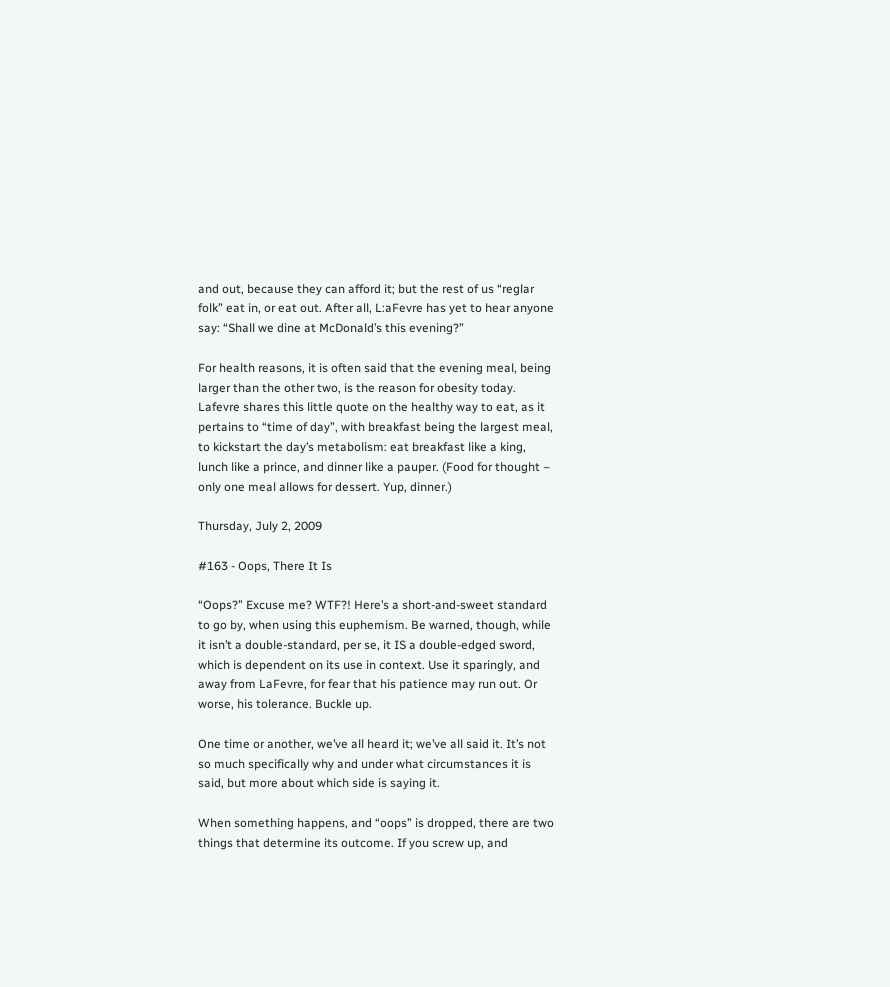and out, because they can afford it; but the rest of us “reglar folk” eat in, or eat out. After all, L:aFevre has yet to hear anyone say: “Shall we dine at McDonald’s this evening?”

For health reasons, it is often said that the evening meal, being larger than the other two, is the reason for obesity today. Lafevre shares this little quote on the healthy way to eat, as it pertains to “time of day”, with breakfast being the largest meal, to kickstart the day’s metabolism: eat breakfast like a king, lunch like a prince, and dinner like a pauper. (Food for thought – only one meal allows for dessert. Yup, dinner.)

Thursday, July 2, 2009

#163 - Oops, There It Is

“Oops?” Excuse me? WTF?! Here’s a short-and-sweet standard to go by, when using this euphemism. Be warned, though, while it isn’t a double-standard, per se, it IS a double-edged sword, which is dependent on its use in context. Use it sparingly, and away from LaFevre, for fear that his patience may run out. Or worse, his tolerance. Buckle up.

One time or another, we’ve all heard it; we’ve all said it. It’s not so much specifically why and under what circumstances it is said, but more about which side is saying it.

When something happens, and “oops” is dropped, there are two things that determine its outcome. If you screw up, and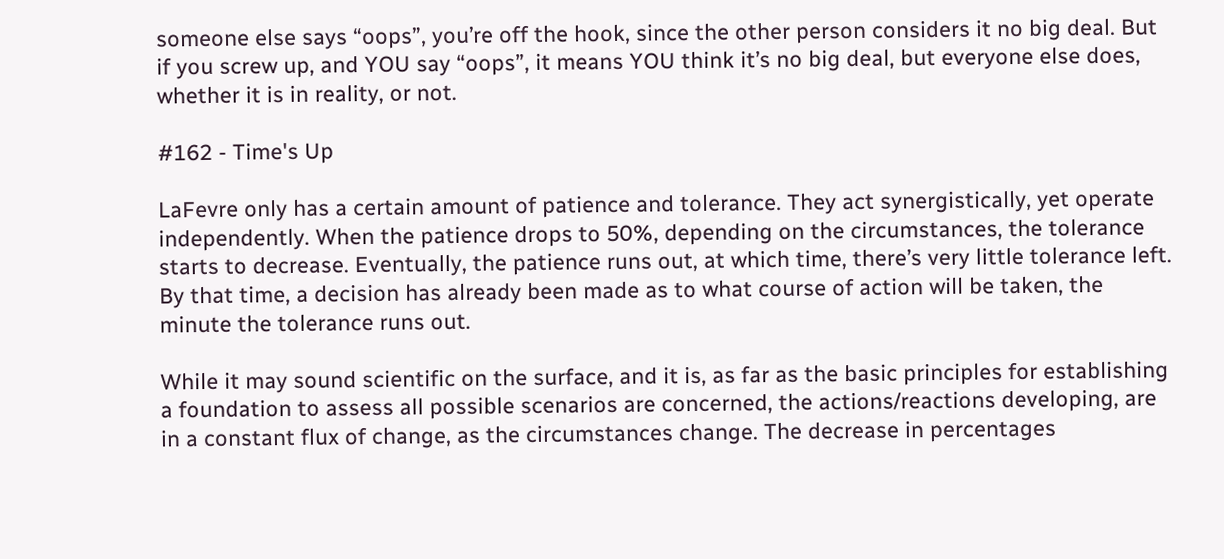someone else says “oops”, you’re off the hook, since the other person considers it no big deal. But if you screw up, and YOU say “oops”, it means YOU think it’s no big deal, but everyone else does, whether it is in reality, or not.

#162 - Time's Up

LaFevre only has a certain amount of patience and tolerance. They act synergistically, yet operate independently. When the patience drops to 50%, depending on the circumstances, the tolerance starts to decrease. Eventually, the patience runs out, at which time, there’s very little tolerance left. By that time, a decision has already been made as to what course of action will be taken, the minute the tolerance runs out.

While it may sound scientific on the surface, and it is, as far as the basic principles for establishing a foundation to assess all possible scenarios are concerned, the actions/reactions developing, are in a constant flux of change, as the circumstances change. The decrease in percentages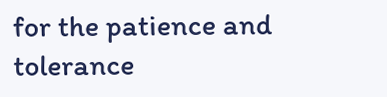for the patience and tolerance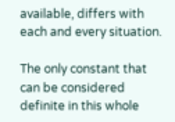available, differs with each and every situation.

The only constant that can be considered definite in this whole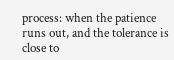process: when the patience runs out, and the tolerance is close to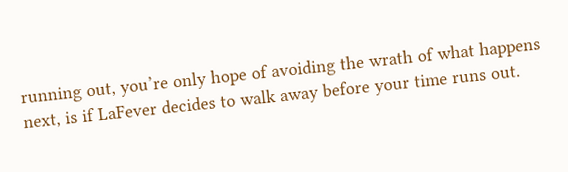running out, you’re only hope of avoiding the wrath of what happens next, is if LaFever decides to walk away before your time runs out.